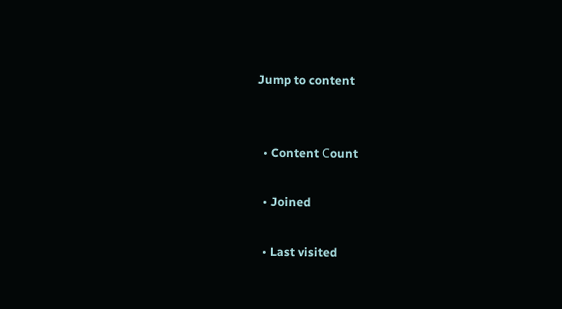Jump to content


  • Content Сount

  • Joined

  • Last visited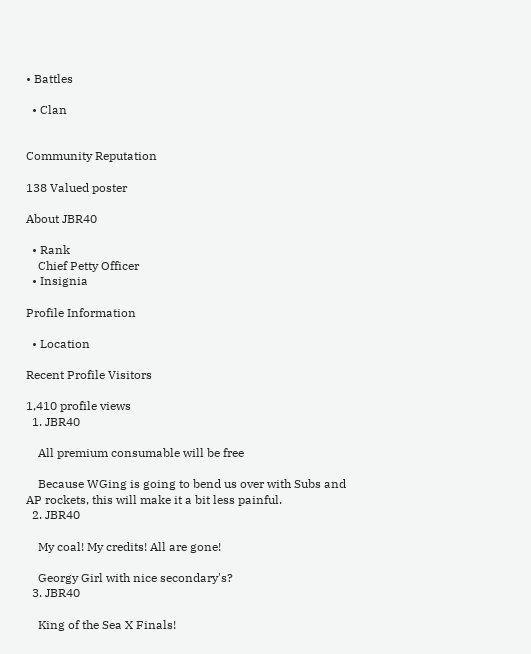• Battles

  • Clan


Community Reputation

138 Valued poster

About JBR40

  • Rank
    Chief Petty Officer
  • Insignia

Profile Information

  • Location

Recent Profile Visitors

1,410 profile views
  1. JBR40

    All premium consumable will be free

    Because WGing is going to bend us over with Subs and AP rockets, this will make it a bit less painful.
  2. JBR40

    My coal! My credits! All are gone!

    Georgy Girl with nice secondary's?
  3. JBR40

    King of the Sea X Finals!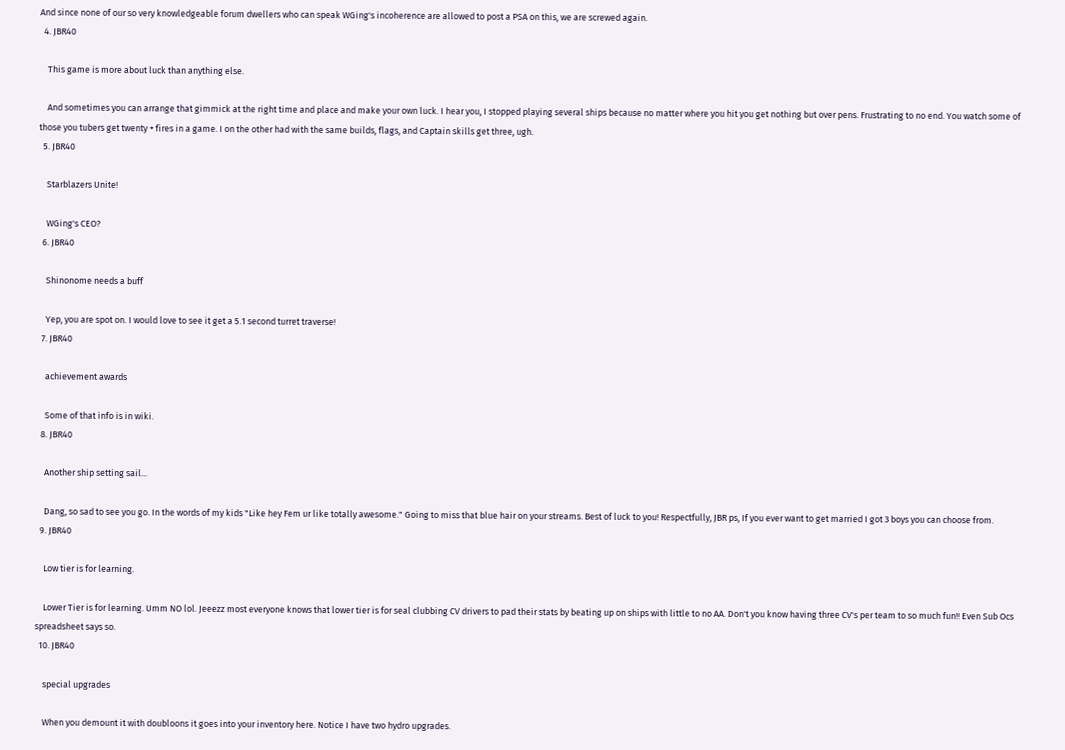And since none of our so very knowledgeable forum dwellers who can speak WGing's incoherence are allowed to post a PSA on this, we are screwed again.
  4. JBR40

    This game is more about luck than anything else.

    And sometimes you can arrange that gimmick at the right time and place and make your own luck. I hear you, I stopped playing several ships because no matter where you hit you get nothing but over pens. Frustrating to no end. You watch some of those you tubers get twenty + fires in a game. I on the other had with the same builds, flags, and Captain skills get three, ugh.
  5. JBR40

    Starblazers Unite!

    WGing's CEO?
  6. JBR40

    Shinonome needs a buff

    Yep, you are spot on. I would love to see it get a 5.1 second turret traverse!
  7. JBR40

    achievement awards

    Some of that info is in wiki.
  8. JBR40

    Another ship setting sail...

    Dang, so sad to see you go. In the words of my kids "Like hey Fem ur like totally awesome." Going to miss that blue hair on your streams. Best of luck to you! Respectfully, JBR ps, If you ever want to get married I got 3 boys you can choose from.
  9. JBR40

    Low tier is for learning.

    Lower Tier is for learning. Umm NO lol. Jeeezz most everyone knows that lower tier is for seal clubbing CV drivers to pad their stats by beating up on ships with little to no AA. Don't you know having three CV's per team to so much fun!! Even Sub Ocs spreadsheet says so.
  10. JBR40

    special upgrades

    When you demount it with doubloons it goes into your inventory here. Notice I have two hydro upgrades.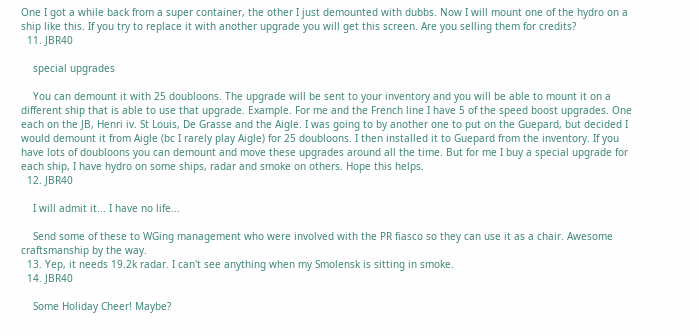One I got a while back from a super container, the other I just demounted with dubbs. Now I will mount one of the hydro on a ship like this. If you try to replace it with another upgrade you will get this screen. Are you selling them for credits?
  11. JBR40

    special upgrades

    You can demount it with 25 doubloons. The upgrade will be sent to your inventory and you will be able to mount it on a different ship that is able to use that upgrade. Example. For me and the French line I have 5 of the speed boost upgrades. One each on the JB, Henri iv. St Louis, De Grasse and the Aigle. I was going to by another one to put on the Guepard, but decided I would demount it from Aigle (bc I rarely play Aigle) for 25 doubloons. I then installed it to Guepard from the inventory. If you have lots of doubloons you can demount and move these upgrades around all the time. But for me I buy a special upgrade for each ship, I have hydro on some ships, radar and smoke on others. Hope this helps.
  12. JBR40

    I will admit it... I have no life...

    Send some of these to WGing management who were involved with the PR fiasco so they can use it as a chair. Awesome craftsmanship by the way.
  13. Yep, it needs 19.2k radar. I can't see anything when my Smolensk is sitting in smoke.
  14. JBR40

    Some Holiday Cheer! Maybe?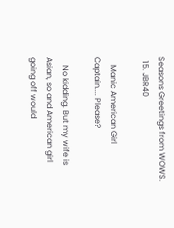Seasons Greetings from WOWS.
  15. JBR40

    Manic American Girl Captain.... Please?

    No kidding. But my wife is Asian, so and American girl going off would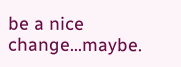be a nice change...maybe.